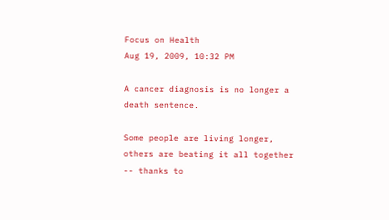Focus on Health
Aug 19, 2009, 10:32 PM

A cancer diagnosis is no longer a death sentence.

Some people are living longer, others are beating it all together -- thanks to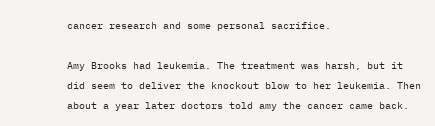cancer research and some personal sacrifice.

Amy Brooks had leukemia. The treatment was harsh, but it did seem to deliver the knockout blow to her leukemia. Then about a year later doctors told amy the cancer came back.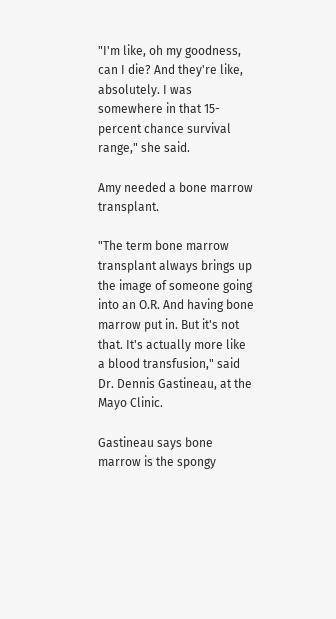"I'm like, oh my goodness, can I die? And they're like, absolutely. I was somewhere in that 15-percent chance survival range," she said.

Amy needed a bone marrow transplant.

"The term bone marrow transplant always brings up the image of someone going into an O.R. And having bone marrow put in. But it's not that. It's actually more like a blood transfusion," said Dr. Dennis Gastineau, at the Mayo Clinic.

Gastineau says bone marrow is the spongy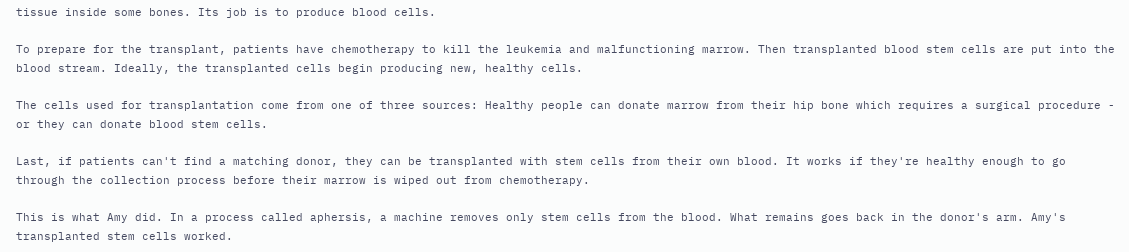tissue inside some bones. Its job is to produce blood cells.

To prepare for the transplant, patients have chemotherapy to kill the leukemia and malfunctioning marrow. Then transplanted blood stem cells are put into the blood stream. Ideally, the transplanted cells begin producing new, healthy cells.

The cells used for transplantation come from one of three sources: Healthy people can donate marrow from their hip bone which requires a surgical procedure - or they can donate blood stem cells.

Last, if patients can't find a matching donor, they can be transplanted with stem cells from their own blood. It works if they're healthy enough to go through the collection process before their marrow is wiped out from chemotherapy.

This is what Amy did. In a process called aphersis, a machine removes only stem cells from the blood. What remains goes back in the donor's arm. Amy's transplanted stem cells worked.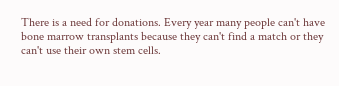There is a need for donations. Every year many people can't have bone marrow transplants because they can't find a match or they can't use their own stem cells.